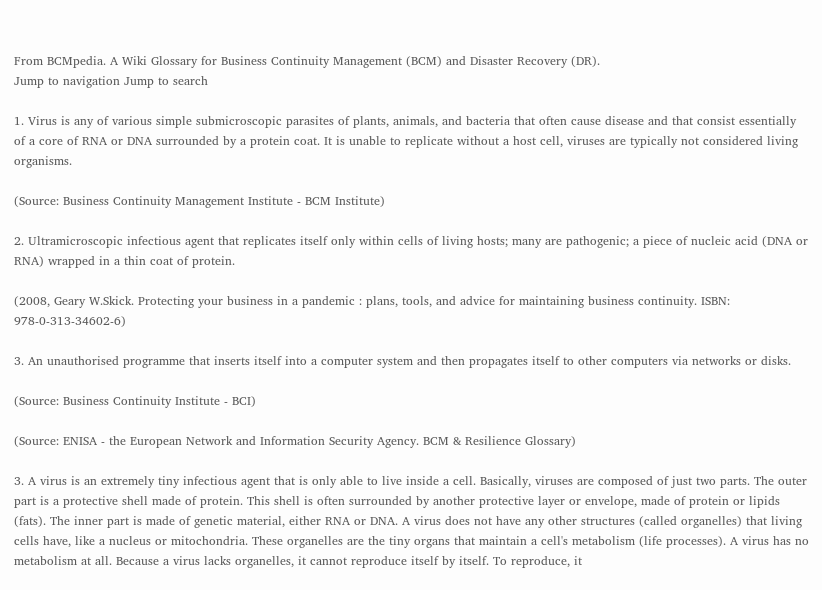From BCMpedia. A Wiki Glossary for Business Continuity Management (BCM) and Disaster Recovery (DR).
Jump to navigation Jump to search

1. Virus is any of various simple submicroscopic parasites of plants, animals, and bacteria that often cause disease and that consist essentially of a core of RNA or DNA surrounded by a protein coat. It is unable to replicate without a host cell, viruses are typically not considered living organisms.

(Source: Business Continuity Management Institute - BCM Institute)

2. Ultramicroscopic infectious agent that replicates itself only within cells of living hosts; many are pathogenic; a piece of nucleic acid (DNA or RNA) wrapped in a thin coat of protein.

(2008, Geary W.Skick. Protecting your business in a pandemic : plans, tools, and advice for maintaining business continuity. ISBN: 978-0-313-34602-6)

3. An unauthorised programme that inserts itself into a computer system and then propagates itself to other computers via networks or disks.

(Source: Business Continuity Institute - BCI)

(Source: ENISA - the European Network and Information Security Agency. BCM & Resilience Glossary)

3. A virus is an extremely tiny infectious agent that is only able to live inside a cell. Basically, viruses are composed of just two parts. The outer part is a protective shell made of protein. This shell is often surrounded by another protective layer or envelope, made of protein or lipids (fats). The inner part is made of genetic material, either RNA or DNA. A virus does not have any other structures (called organelles) that living cells have, like a nucleus or mitochondria. These organelles are the tiny organs that maintain a cell's metabolism (life processes). A virus has no metabolism at all. Because a virus lacks organelles, it cannot reproduce itself by itself. To reproduce, it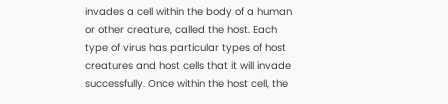invades a cell within the body of a human or other creature, called the host. Each type of virus has particular types of host creatures and host cells that it will invade successfully. Once within the host cell, the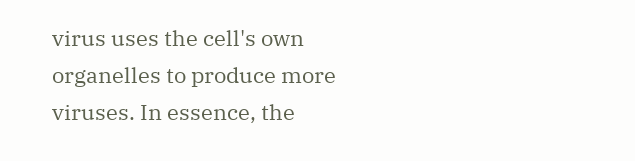virus uses the cell's own organelles to produce more viruses. In essence, the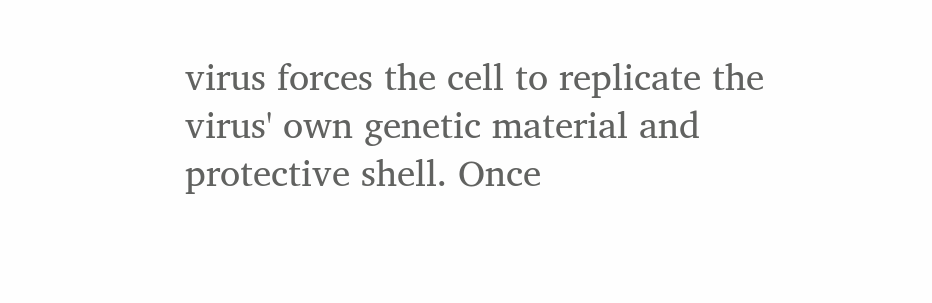virus forces the cell to replicate the virus' own genetic material and protective shell. Once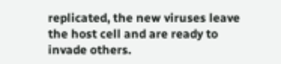replicated, the new viruses leave the host cell and are ready to invade others.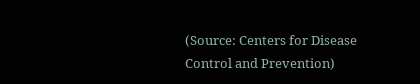(Source: Centers for Disease Control and Prevention)